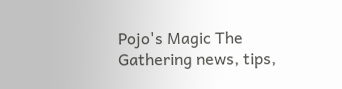Pojo's Magic The Gathering news, tips,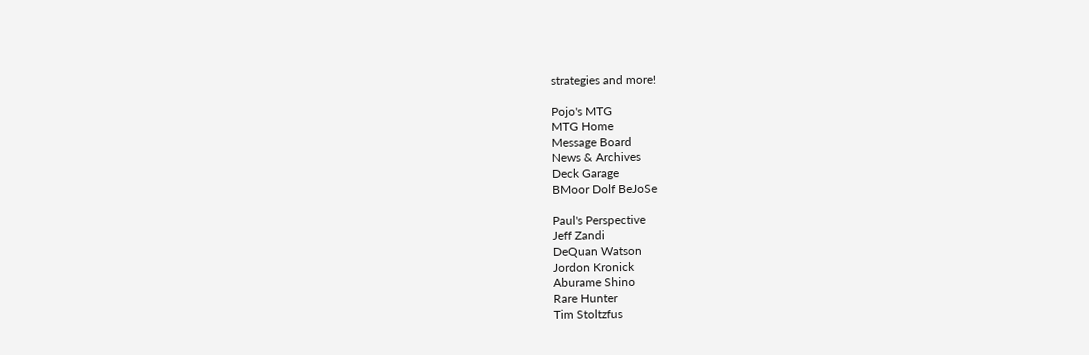strategies and more!

Pojo's MTG
MTG Home
Message Board
News & Archives
Deck Garage
BMoor Dolf BeJoSe

Paul's Perspective
Jeff Zandi
DeQuan Watson
Jordon Kronick
Aburame Shino
Rare Hunter
Tim Stoltzfus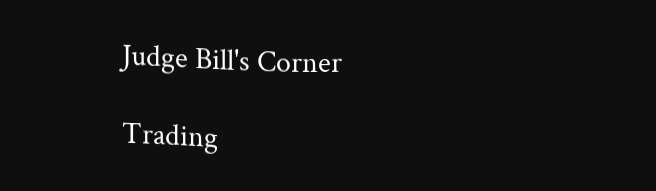Judge Bill's Corner

Trading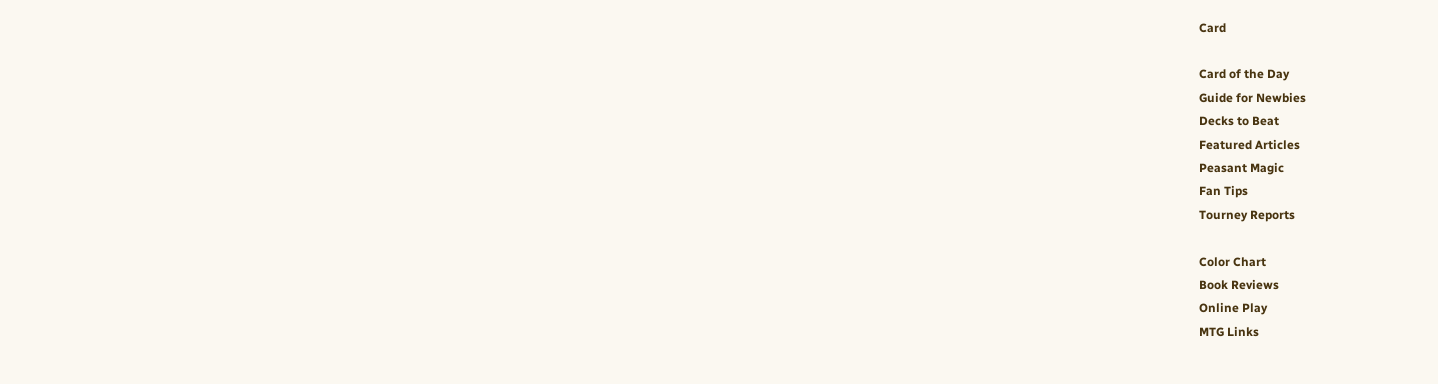Card

Card of the Day
Guide for Newbies
Decks to Beat
Featured Articles
Peasant Magic
Fan Tips
Tourney Reports

Color Chart
Book Reviews
Online Play
MTG Links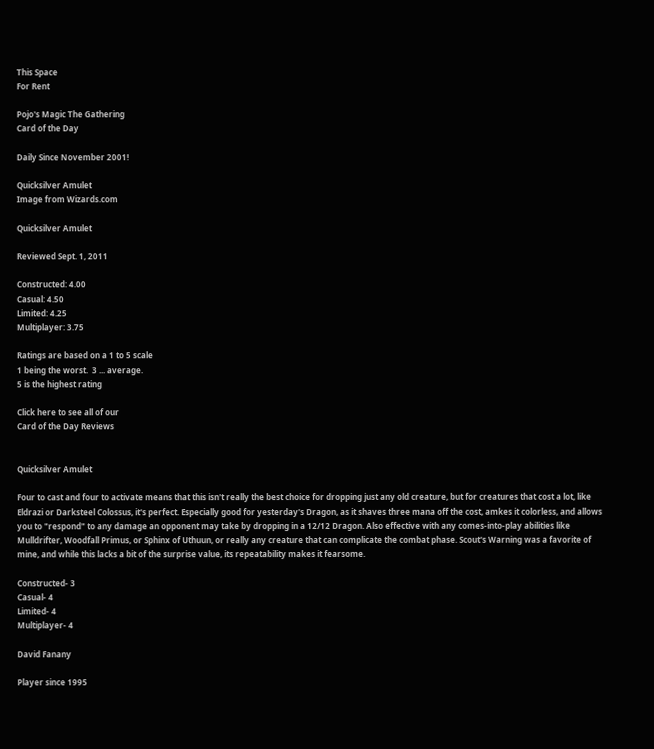This Space
For Rent

Pojo's Magic The Gathering
Card of the Day

Daily Since November 2001!

Quicksilver Amulet
Image from Wizards.com

Quicksilver Amulet

Reviewed Sept. 1, 2011

Constructed: 4.00
Casual: 4.50
Limited: 4.25
Multiplayer: 3.75

Ratings are based on a 1 to 5 scale
1 being the worst.  3 ... average.
5 is the highest rating

Click here to see all of our
Card of the Day Reviews


Quicksilver Amulet

Four to cast and four to activate means that this isn't really the best choice for dropping just any old creature, but for creatures that cost a lot, like Eldrazi or Darksteel Colossus, it's perfect. Especially good for yesterday's Dragon, as it shaves three mana off the cost, amkes it colorless, and allows you to "respond" to any damage an opponent may take by dropping in a 12/12 Dragon. Also effective with any comes-into-play abilities like Mulldrifter, Woodfall Primus, or Sphinx of Uthuun, or really any creature that can complicate the combat phase. Scout's Warning was a favorite of mine, and while this lacks a bit of the surprise value, its repeatability makes it fearsome.

Constructed- 3
Casual- 4
Limited- 4
Multiplayer- 4

David Fanany

Player since 1995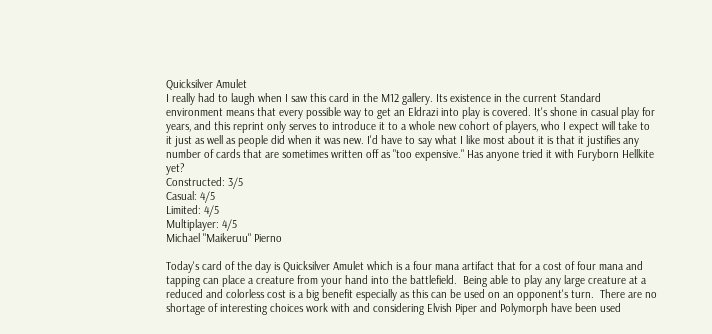Quicksilver Amulet
I really had to laugh when I saw this card in the M12 gallery. Its existence in the current Standard environment means that every possible way to get an Eldrazi into play is covered. It's shone in casual play for years, and this reprint only serves to introduce it to a whole new cohort of players, who I expect will take to it just as well as people did when it was new. I'd have to say what I like most about it is that it justifies any number of cards that are sometimes written off as "too expensive." Has anyone tried it with Furyborn Hellkite yet?
Constructed: 3/5
Casual: 4/5
Limited: 4/5
Multiplayer: 4/5
Michael "Maikeruu" Pierno

Today's card of the day is Quicksilver Amulet which is a four mana artifact that for a cost of four mana and tapping can place a creature from your hand into the battlefield.  Being able to play any large creature at a reduced and colorless cost is a big benefit especially as this can be used on an opponent's turn.  There are no shortage of interesting choices work with and considering Elvish Piper and Polymorph have been used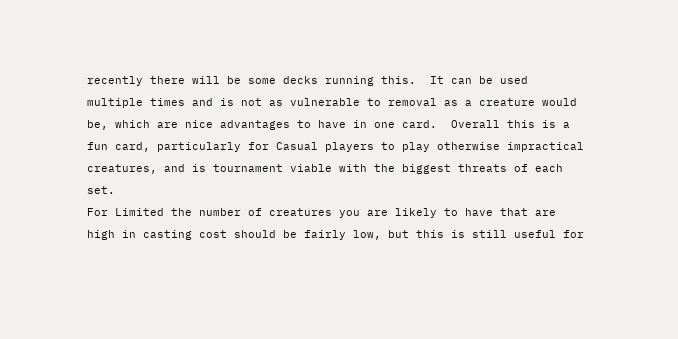recently there will be some decks running this.  It can be used multiple times and is not as vulnerable to removal as a creature would be, which are nice advantages to have in one card.  Overall this is a fun card, particularly for Casual players to play otherwise impractical creatures, and is tournament viable with the biggest threats of each set.
For Limited the number of creatures you are likely to have that are high in casting cost should be fairly low, but this is still useful for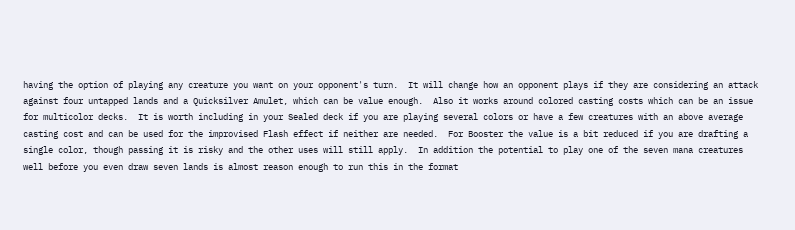having the option of playing any creature you want on your opponent's turn.  It will change how an opponent plays if they are considering an attack against four untapped lands and a Quicksilver Amulet, which can be value enough.  Also it works around colored casting costs which can be an issue for multicolor decks.  It is worth including in your Sealed deck if you are playing several colors or have a few creatures with an above average casting cost and can be used for the improvised Flash effect if neither are needed.  For Booster the value is a bit reduced if you are drafting a single color, though passing it is risky and the other uses will still apply.  In addition the potential to play one of the seven mana creatures well before you even draw seven lands is almost reason enough to run this in the format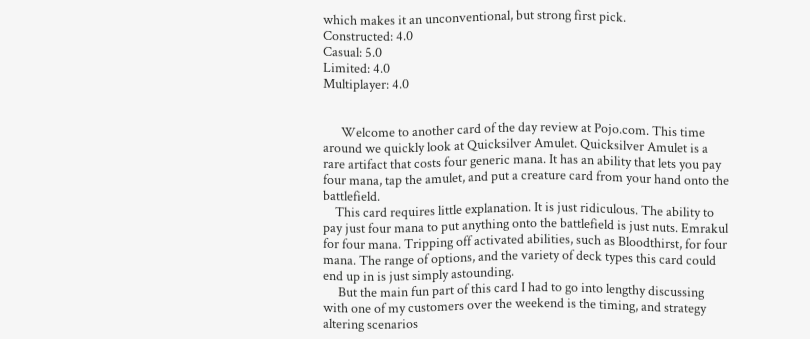which makes it an unconventional, but strong first pick.
Constructed: 4.0
Casual: 5.0
Limited: 4.0
Multiplayer: 4.0


      Welcome to another card of the day review at Pojo.com. This time around we quickly look at Quicksilver Amulet. Quicksilver Amulet is a rare artifact that costs four generic mana. It has an ability that lets you pay four mana, tap the amulet, and put a creature card from your hand onto the battlefield.
    This card requires little explanation. It is just ridiculous. The ability to pay just four mana to put anything onto the battlefield is just nuts. Emrakul for four mana. Tripping off activated abilities, such as Bloodthirst, for four mana. The range of options, and the variety of deck types this card could end up in is just simply astounding.
     But the main fun part of this card I had to go into lengthy discussing with one of my customers over the weekend is the timing, and strategy altering scenarios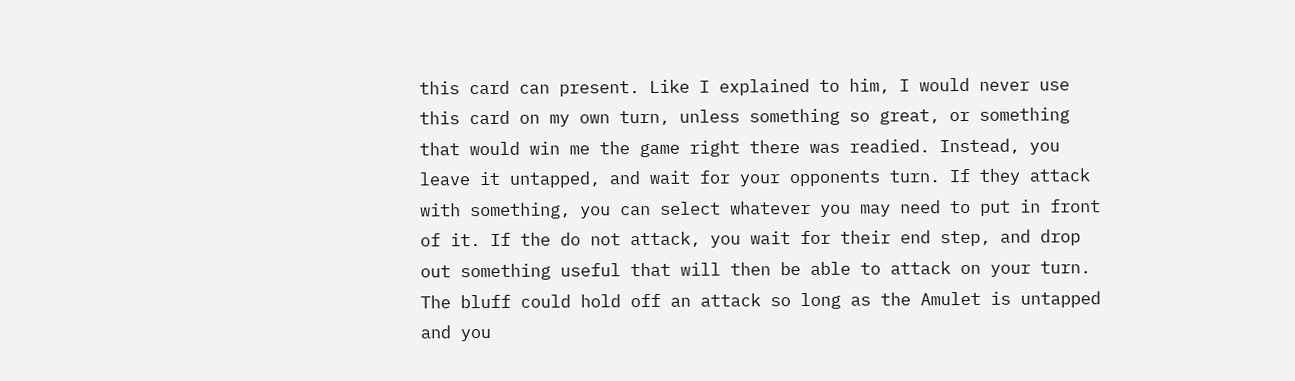this card can present. Like I explained to him, I would never use this card on my own turn, unless something so great, or something that would win me the game right there was readied. Instead, you leave it untapped, and wait for your opponents turn. If they attack with something, you can select whatever you may need to put in front of it. If the do not attack, you wait for their end step, and drop out something useful that will then be able to attack on your turn. The bluff could hold off an attack so long as the Amulet is untapped and you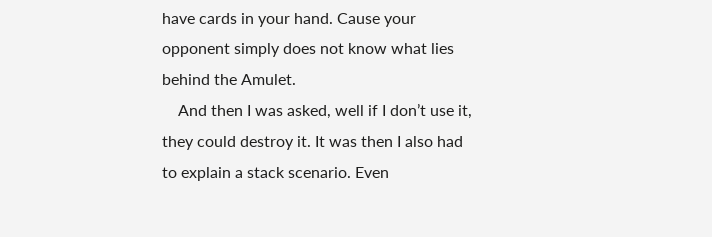have cards in your hand. Cause your opponent simply does not know what lies behind the Amulet.
    And then I was asked, well if I don’t use it, they could destroy it. It was then I also had to explain a stack scenario. Even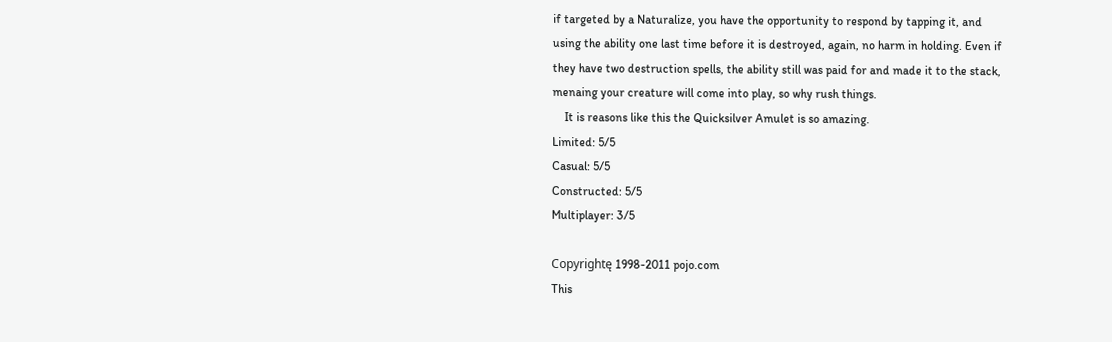if targeted by a Naturalize, you have the opportunity to respond by tapping it, and using the ability one last time before it is destroyed, again, no harm in holding. Even if they have two destruction spells, the ability still was paid for and made it to the stack, menaing your creature will come into play, so why rush things.
    It is reasons like this the Quicksilver Amulet is so amazing.
Limited: 5/5
Casual: 5/5
Constructed: 5/5
Multiplayer: 3/5

Copyrightę 1998-2011 pojo.com
This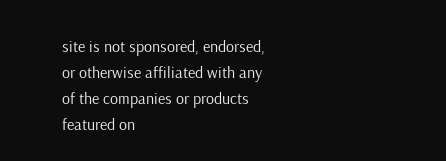site is not sponsored, endorsed, or otherwise affiliated with any of the companies or products featured on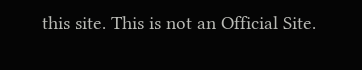this site. This is not an Official Site.